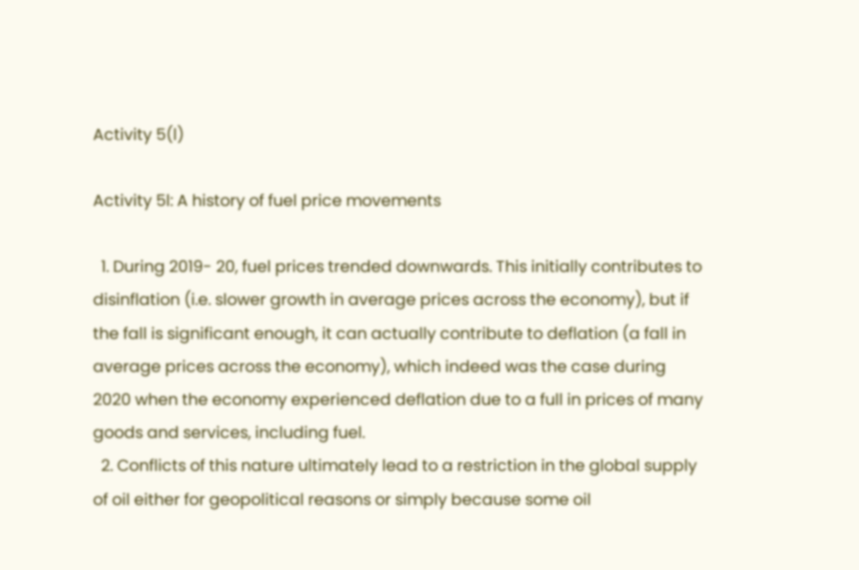Activity 5(l)

Activity 5l: A history of fuel price movements

  1. During 2019- 20, fuel prices trended downwards. This initially contributes to disinflation (i.e. slower growth in average prices across the economy), but if the fall is significant enough, it can actually contribute to deflation (a fall in average prices across the economy), which indeed was the case during 2020 when the economy experienced deflation due to a full in prices of many goods and services, including fuel.
  2. Conflicts of this nature ultimately lead to a restriction in the global supply of oil either for geopolitical reasons or simply because some oil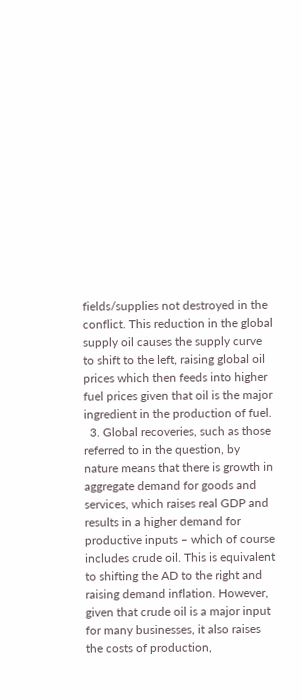fields/supplies not destroyed in the conflict. This reduction in the global supply oil causes the supply curve to shift to the left, raising global oil prices which then feeds into higher fuel prices given that oil is the major ingredient in the production of fuel.
  3. Global recoveries, such as those referred to in the question, by nature means that there is growth in aggregate demand for goods and services, which raises real GDP and results in a higher demand for productive inputs – which of course includes crude oil. This is equivalent to shifting the AD to the right and raising demand inflation. However, given that crude oil is a major input for many businesses, it also raises the costs of production,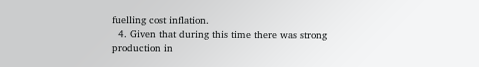fuelling cost inflation.
  4. Given that during this time there was strong production in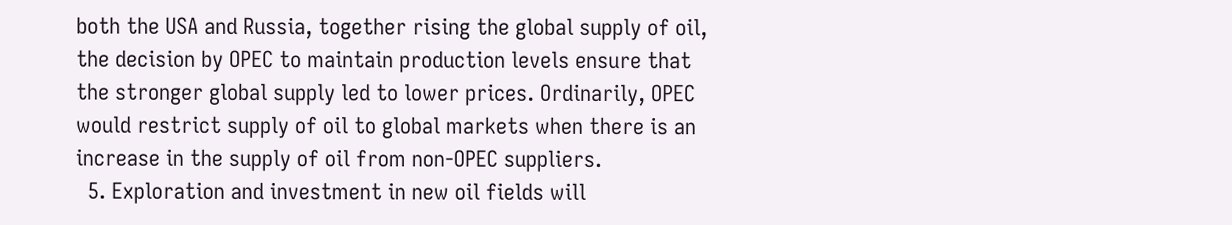both the USA and Russia, together rising the global supply of oil, the decision by OPEC to maintain production levels ensure that the stronger global supply led to lower prices. Ordinarily, OPEC would restrict supply of oil to global markets when there is an increase in the supply of oil from non-OPEC suppliers.
  5. Exploration and investment in new oil fields will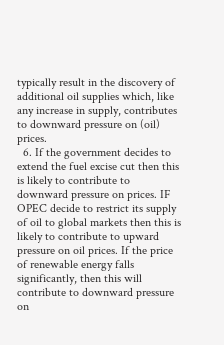typically result in the discovery of additional oil supplies which, like any increase in supply, contributes to downward pressure on (oil) prices.
  6. If the government decides to extend the fuel excise cut then this is likely to contribute to downward pressure on prices. IF OPEC decide to restrict its supply of oil to global markets then this is likely to contribute to upward pressure on oil prices. If the price of renewable energy falls significantly, then this will contribute to downward pressure on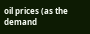oil prices (as the demand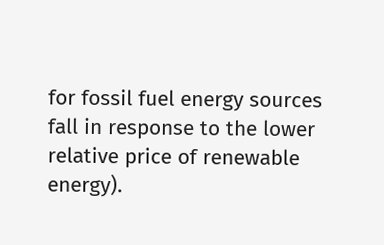for fossil fuel energy sources fall in response to the lower relative price of renewable energy).